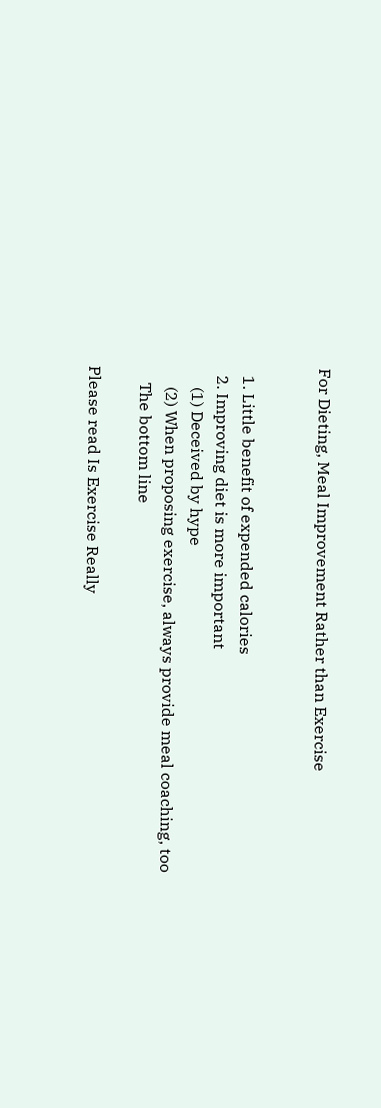For Dieting, Meal Improvement Rather than Exercise


  1. Little benefit of expended calories
  2. Improving diet is more important
     (1) Deceived by hype
     (2) When proposing exercise, always provide meal coaching, too
    The bottom line

Please read Is Exercise Really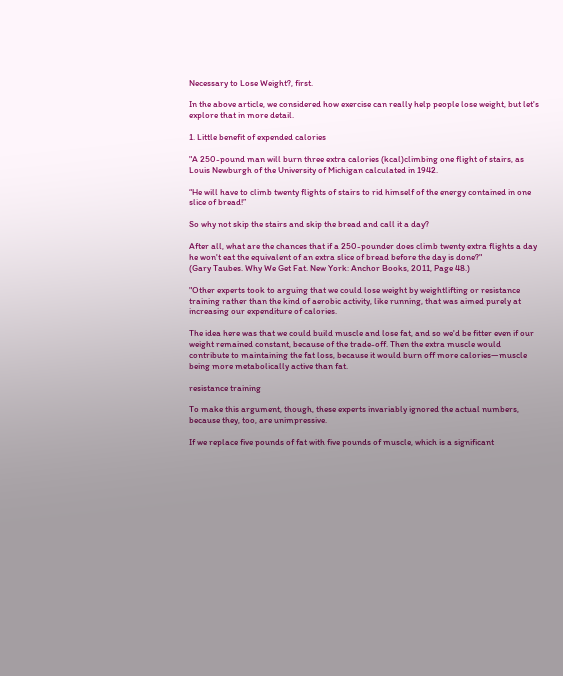Necessary to Lose Weight?, first.

In the above article, we considered how exercise can really help people lose weight, but let's explore that in more detail.

1. Little benefit of expended calories

"A 250-pound man will burn three extra calories (kcal)climbing one flight of stairs, as Louis Newburgh of the University of Michigan calculated in 1942.

“He will have to climb twenty flights of stairs to rid himself of the energy contained in one slice of bread!”

So why not skip the stairs and skip the bread and call it a day?

After all, what are the chances that if a 250-pounder does climb twenty extra flights a day he won't eat the equivalent of an extra slice of bread before the day is done?"
(Gary Taubes. Why We Get Fat. New York: Anchor Books, 2011, Page 48.)

"Other experts took to arguing that we could lose weight by weightlifting or resistance training rather than the kind of aerobic activity, like running, that was aimed purely at increasing our expenditure of calories.

The idea here was that we could build muscle and lose fat, and so we'd be fitter even if our weight remained constant, because of the trade-off. Then the extra muscle would contribute to maintaining the fat loss, because it would burn off more calories—muscle being more metabolically active than fat.

resistance training

To make this argument, though, these experts invariably ignored the actual numbers, because they, too, are unimpressive.

If we replace five pounds of fat with five pounds of muscle, which is a significant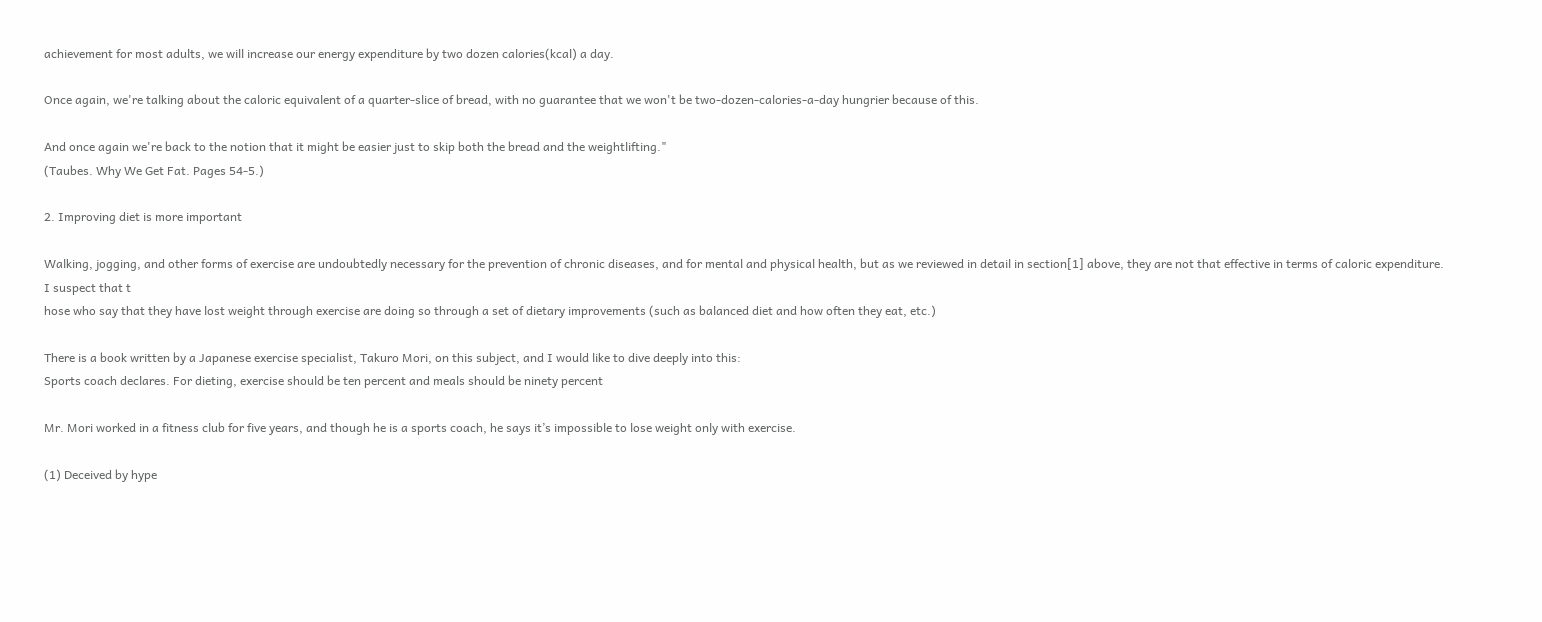achievement for most adults, we will increase our energy expenditure by two dozen calories(kcal) a day.

Once again, we're talking about the caloric equivalent of a quarter-slice of bread, with no guarantee that we won't be two-dozen-calories-a-day hungrier because of this.

And once again we're back to the notion that it might be easier just to skip both the bread and the weightlifting."
(Taubes. Why We Get Fat. Pages 54-5.)

2. Improving diet is more important

Walking, jogging, and other forms of exercise are undoubtedly necessary for the prevention of chronic diseases, and for mental and physical health, but as we reviewed in detail in section[1] above, they are not that effective in terms of caloric expenditure.
I suspect that t
hose who say that they have lost weight through exercise are doing so through a set of dietary improvements (such as balanced diet and how often they eat, etc.)

There is a book written by a Japanese exercise specialist, Takuro Mori, on this subject, and I would like to dive deeply into this:
Sports coach declares. For dieting, exercise should be ten percent and meals should be ninety percent

Mr. Mori worked in a fitness club for five years, and though he is a sports coach, he says it’s impossible to lose weight only with exercise.

(1) Deceived by hype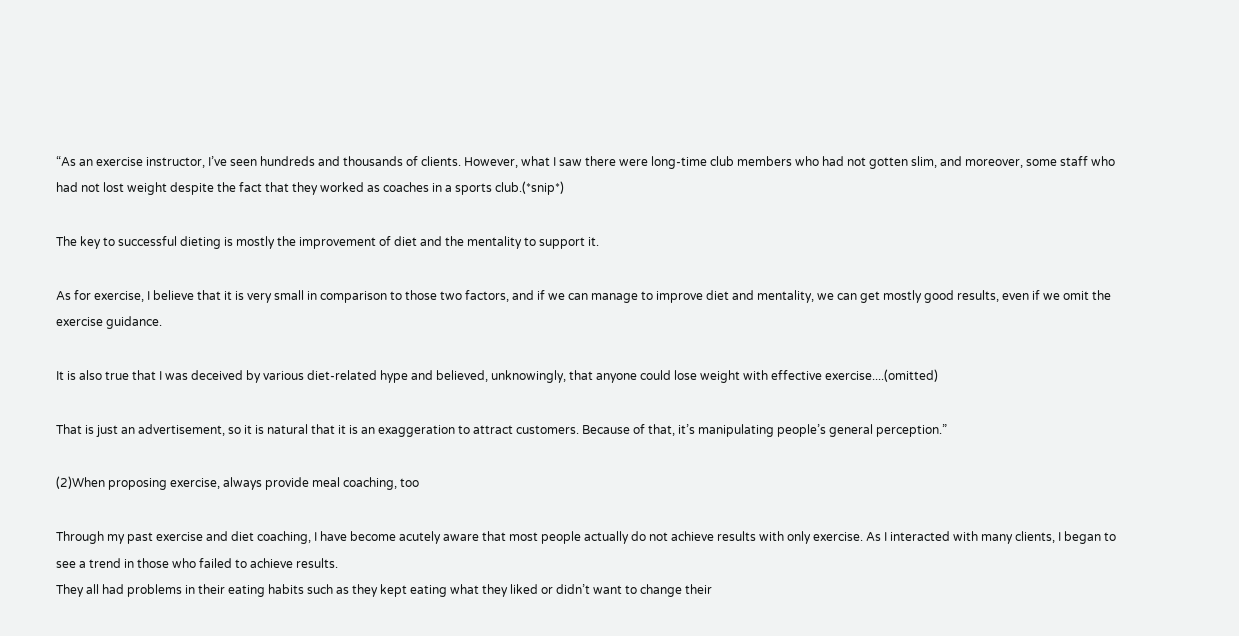“As an exercise instructor, I’ve seen hundreds and thousands of clients. However, what I saw there were long-time club members who had not gotten slim, and moreover, some staff who had not lost weight despite the fact that they worked as coaches in a sports club.(*snip*)

The key to successful dieting is mostly the improvement of diet and the mentality to support it.

As for exercise, I believe that it is very small in comparison to those two factors, and if we can manage to improve diet and mentality, we can get mostly good results, even if we omit the exercise guidance.

It is also true that I was deceived by various diet-related hype and believed, unknowingly, that anyone could lose weight with effective exercise....(omitted)

That is just an advertisement, so it is natural that it is an exaggeration to attract customers. Because of that, it’s manipulating people’s general perception.”

(2)When proposing exercise, always provide meal coaching, too

Through my past exercise and diet coaching, I have become acutely aware that most people actually do not achieve results with only exercise. As I interacted with many clients, I began to see a trend in those who failed to achieve results.
They all had problems in their eating habits such as they kept eating what they liked or didn’t want to change their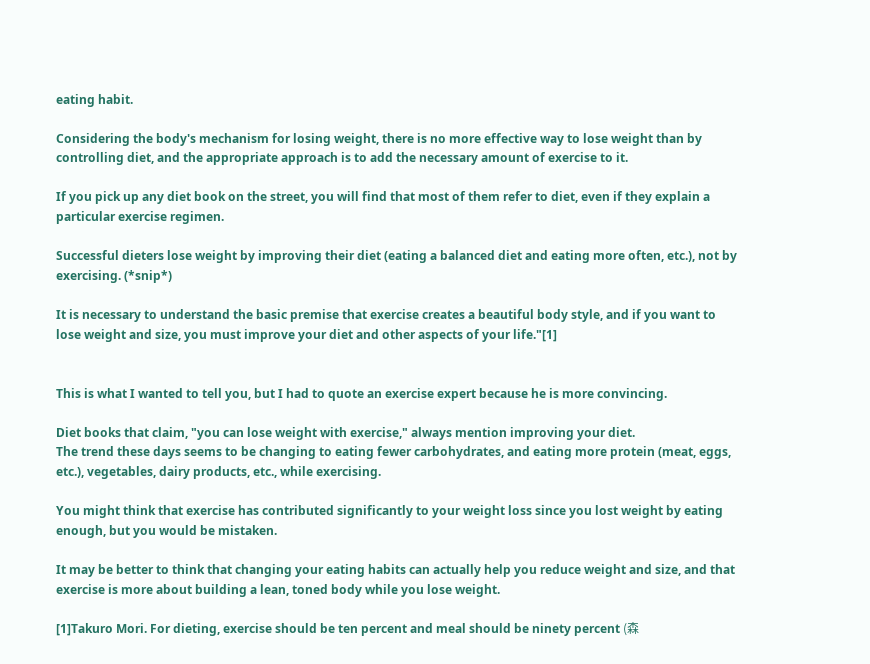eating habit.

Considering the body's mechanism for losing weight, there is no more effective way to lose weight than by controlling diet, and the appropriate approach is to add the necessary amount of exercise to it.

If you pick up any diet book on the street, you will find that most of them refer to diet, even if they explain a particular exercise regimen.

Successful dieters lose weight by improving their diet (eating a balanced diet and eating more often, etc.), not by exercising. (*snip*)

It is necessary to understand the basic premise that exercise creates a beautiful body style, and if you want to lose weight and size, you must improve your diet and other aspects of your life."[1]


This is what I wanted to tell you, but I had to quote an exercise expert because he is more convincing.

Diet books that claim, "you can lose weight with exercise," always mention improving your diet.
The trend these days seems to be changing to eating fewer carbohydrates, and eating more protein (meat, eggs, etc.), vegetables, dairy products, etc., while exercising.

You might think that exercise has contributed significantly to your weight loss since you lost weight by eating enough, but you would be mistaken.

It may be better to think that changing your eating habits can actually help you reduce weight and size, and that exercise is more about building a lean, toned body while you lose weight.

[1]Takuro Mori. For dieting, exercise should be ten percent and meal should be ninety percent (森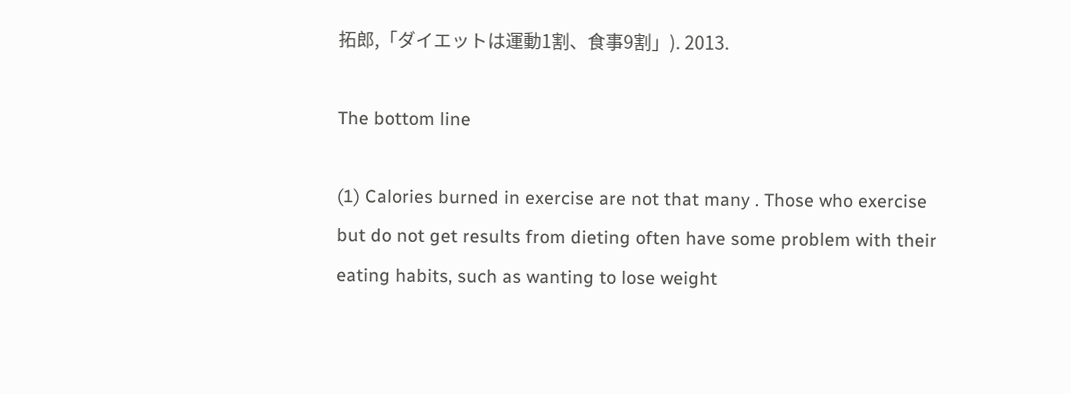拓郎,「ダイエットは運動1割、食事9割」). 2013.

The bottom line

(1) Calories burned in exercise are not that many . Those who exercise but do not get results from dieting often have some problem with their eating habits, such as wanting to lose weight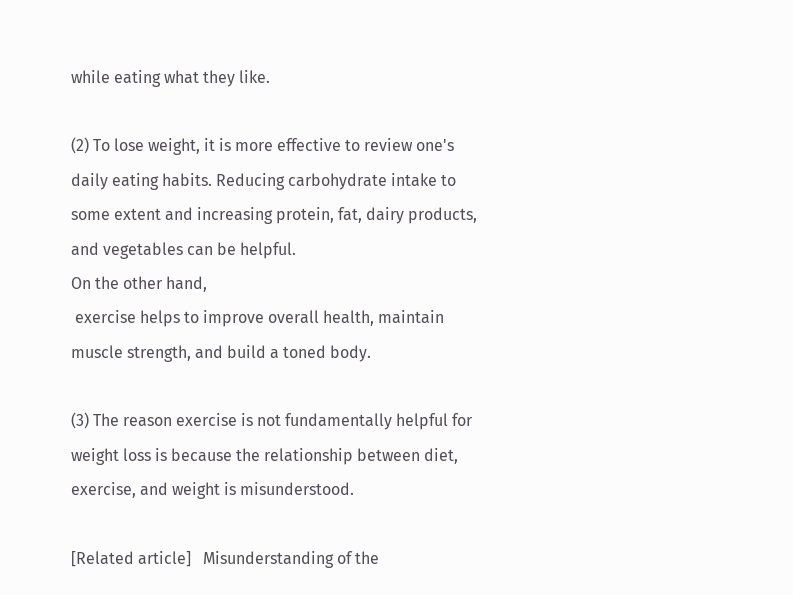while eating what they like.

(2) To lose weight, it is more effective to review one's daily eating habits. Reducing carbohydrate intake to some extent and increasing protein, fat, dairy products, and vegetables can be helpful.
On the other hand,
 exercise helps to improve overall health, maintain muscle strength, and build a toned body.

(3) The reason exercise is not fundamentally helpful for weight loss is because the relationship between diet, exercise, and weight is misunderstood.

[Related article]   Misunderstanding of the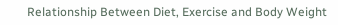Relationship Between Diet, Exercise and Body Weight